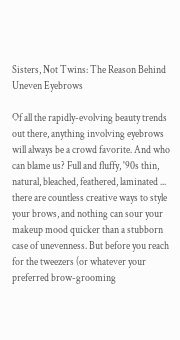Sisters, Not Twins: The Reason Behind Uneven Eyebrows

Of all the rapidly-evolving beauty trends out there, anything involving eyebrows will always be a crowd favorite. And who can blame us? Full and fluffy, '90s thin, natural, bleached, feathered, laminated ... there are countless creative ways to style your brows, and nothing can sour your makeup mood quicker than a stubborn case of unevenness. But before you reach for the tweezers (or whatever your preferred brow-grooming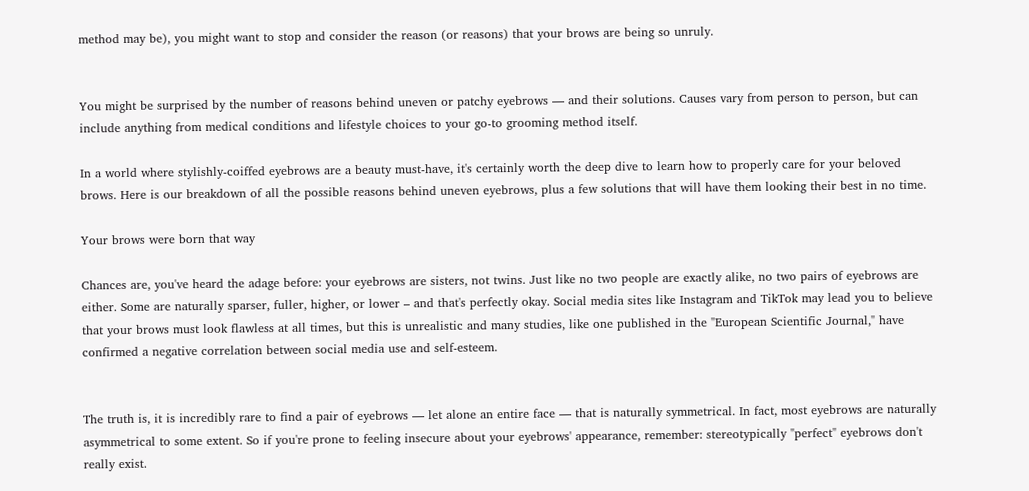method may be), you might want to stop and consider the reason (or reasons) that your brows are being so unruly.


You might be surprised by the number of reasons behind uneven or patchy eyebrows — and their solutions. Causes vary from person to person, but can include anything from medical conditions and lifestyle choices to your go-to grooming method itself.

In a world where stylishly-coiffed eyebrows are a beauty must-have, it's certainly worth the deep dive to learn how to properly care for your beloved brows. Here is our breakdown of all the possible reasons behind uneven eyebrows, plus a few solutions that will have them looking their best in no time.

Your brows were born that way

Chances are, you've heard the adage before: your eyebrows are sisters, not twins. Just like no two people are exactly alike, no two pairs of eyebrows are either. Some are naturally sparser, fuller, higher, or lower – and that's perfectly okay. Social media sites like Instagram and TikTok may lead you to believe that your brows must look flawless at all times, but this is unrealistic and many studies, like one published in the "European Scientific Journal," have confirmed a negative correlation between social media use and self-esteem.


The truth is, it is incredibly rare to find a pair of eyebrows — let alone an entire face — that is naturally symmetrical. In fact, most eyebrows are naturally asymmetrical to some extent. So if you're prone to feeling insecure about your eyebrows' appearance, remember: stereotypically "perfect" eyebrows don't really exist.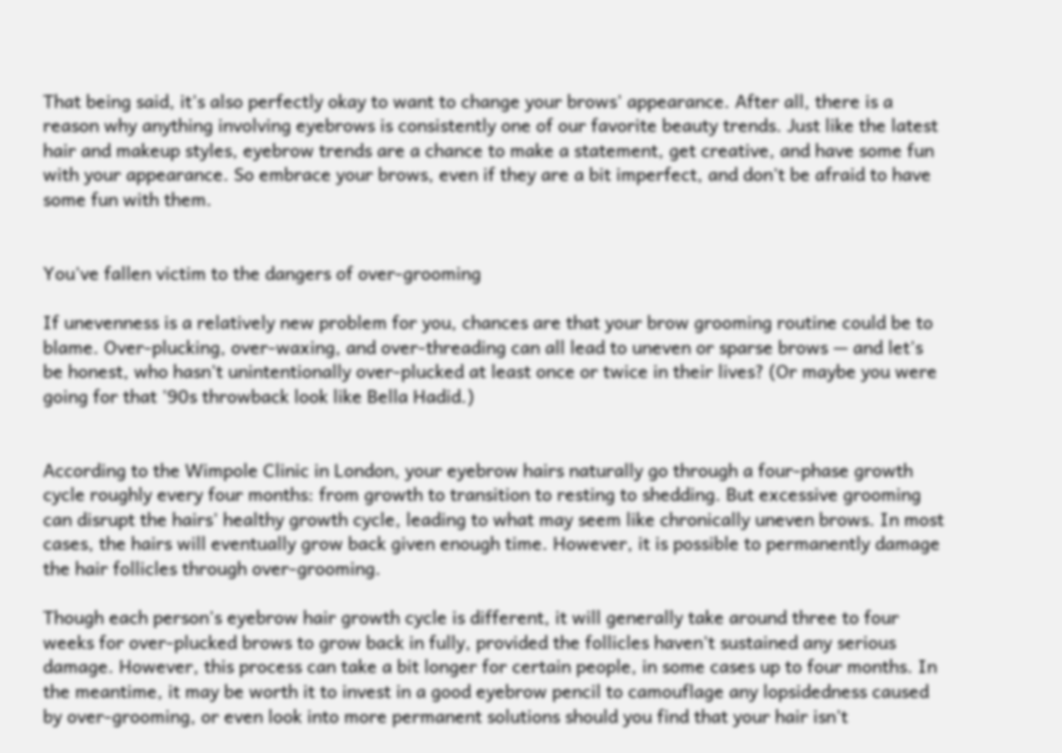That being said, it's also perfectly okay to want to change your brows' appearance. After all, there is a reason why anything involving eyebrows is consistently one of our favorite beauty trends. Just like the latest hair and makeup styles, eyebrow trends are a chance to make a statement, get creative, and have some fun with your appearance. So embrace your brows, even if they are a bit imperfect, and don't be afraid to have some fun with them.


You've fallen victim to the dangers of over-grooming

If unevenness is a relatively new problem for you, chances are that your brow grooming routine could be to blame. Over-plucking, over-waxing, and over-threading can all lead to uneven or sparse brows — and let's be honest, who hasn't unintentionally over-plucked at least once or twice in their lives? (Or maybe you were going for that '90s throwback look like Bella Hadid.)


According to the Wimpole Clinic in London, your eyebrow hairs naturally go through a four-phase growth cycle roughly every four months: from growth to transition to resting to shedding. But excessive grooming can disrupt the hairs' healthy growth cycle, leading to what may seem like chronically uneven brows. In most cases, the hairs will eventually grow back given enough time. However, it is possible to permanently damage the hair follicles through over-grooming.

Though each person's eyebrow hair growth cycle is different, it will generally take around three to four weeks for over-plucked brows to grow back in fully, provided the follicles haven't sustained any serious damage. However, this process can take a bit longer for certain people, in some cases up to four months. In the meantime, it may be worth it to invest in a good eyebrow pencil to camouflage any lopsidedness caused by over-grooming, or even look into more permanent solutions should you find that your hair isn't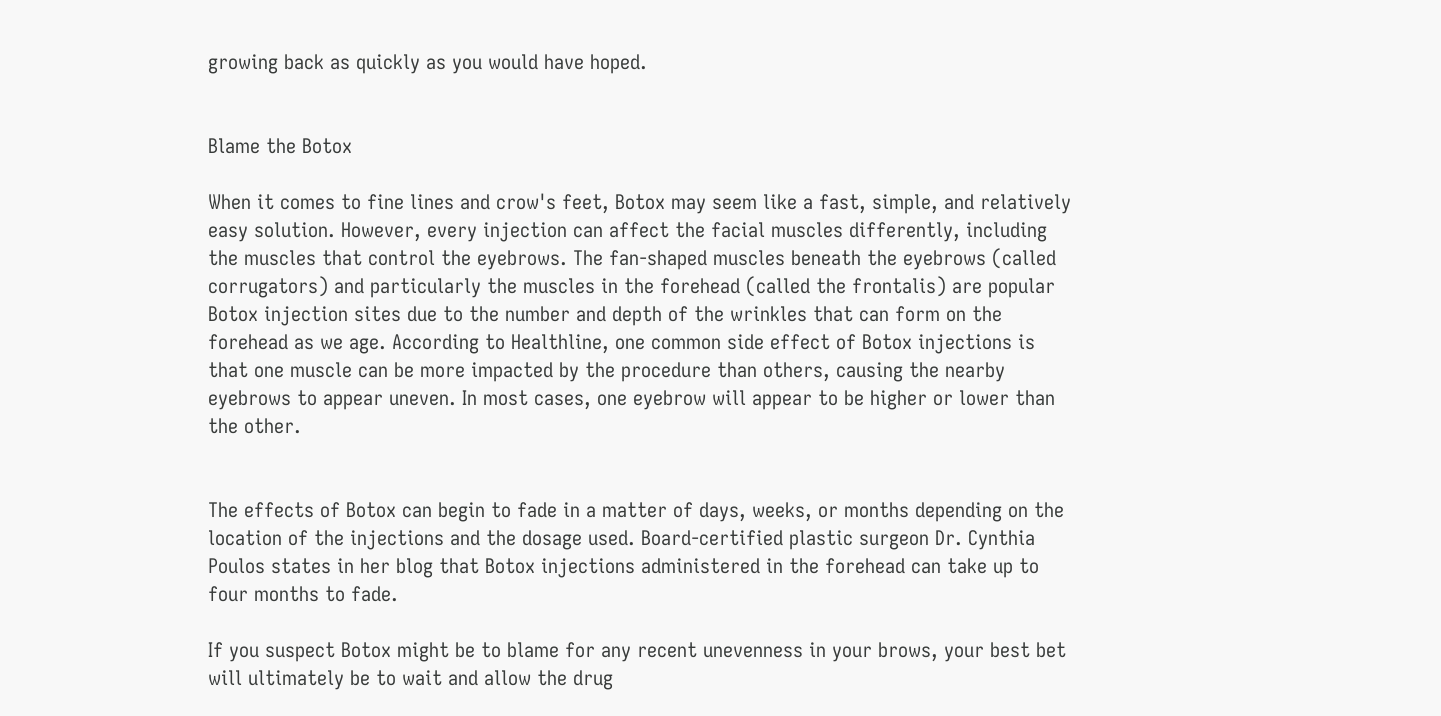growing back as quickly as you would have hoped.


Blame the Botox

When it comes to fine lines and crow's feet, Botox may seem like a fast, simple, and relatively easy solution. However, every injection can affect the facial muscles differently, including the muscles that control the eyebrows. The fan-shaped muscles beneath the eyebrows (called corrugators) and particularly the muscles in the forehead (called the frontalis) are popular Botox injection sites due to the number and depth of the wrinkles that can form on the forehead as we age. According to Healthline, one common side effect of Botox injections is that one muscle can be more impacted by the procedure than others, causing the nearby eyebrows to appear uneven. In most cases, one eyebrow will appear to be higher or lower than the other.


The effects of Botox can begin to fade in a matter of days, weeks, or months depending on the location of the injections and the dosage used. Board-certified plastic surgeon Dr. Cynthia Poulos states in her blog that Botox injections administered in the forehead can take up to four months to fade.

If you suspect Botox might be to blame for any recent unevenness in your brows, your best bet will ultimately be to wait and allow the drug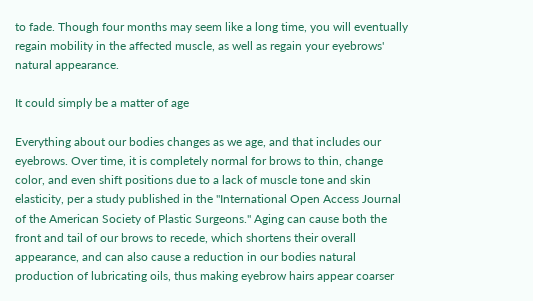to fade. Though four months may seem like a long time, you will eventually regain mobility in the affected muscle, as well as regain your eyebrows' natural appearance.

It could simply be a matter of age

Everything about our bodies changes as we age, and that includes our eyebrows. Over time, it is completely normal for brows to thin, change color, and even shift positions due to a lack of muscle tone and skin elasticity, per a study published in the "International Open Access Journal of the American Society of Plastic Surgeons." Aging can cause both the front and tail of our brows to recede, which shortens their overall appearance, and can also cause a reduction in our bodies natural production of lubricating oils, thus making eyebrow hairs appear coarser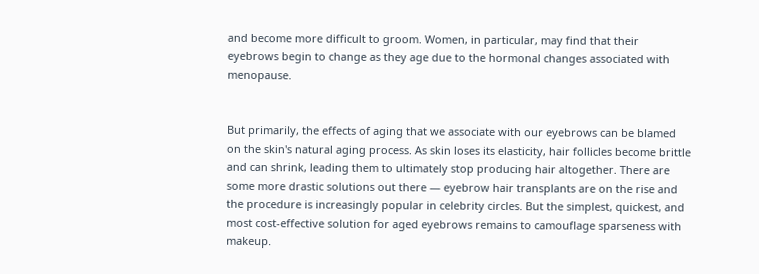and become more difficult to groom. Women, in particular, may find that their eyebrows begin to change as they age due to the hormonal changes associated with menopause.


But primarily, the effects of aging that we associate with our eyebrows can be blamed on the skin's natural aging process. As skin loses its elasticity, hair follicles become brittle and can shrink, leading them to ultimately stop producing hair altogether. There are some more drastic solutions out there — eyebrow hair transplants are on the rise and the procedure is increasingly popular in celebrity circles. But the simplest, quickest, and most cost-effective solution for aged eyebrows remains to camouflage sparseness with makeup.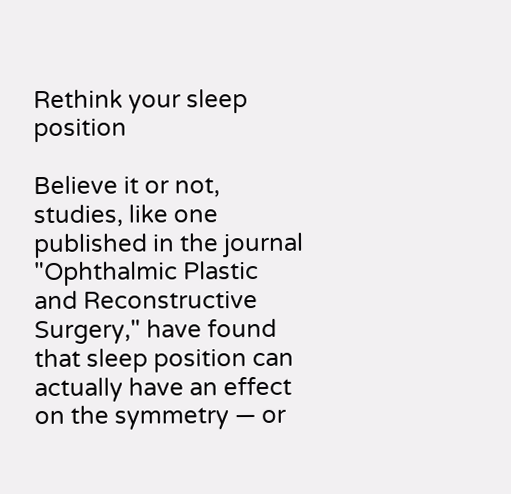Rethink your sleep position

Believe it or not, studies, like one published in the journal "Ophthalmic Plastic and Reconstructive Surgery," have found that sleep position can actually have an effect on the symmetry — or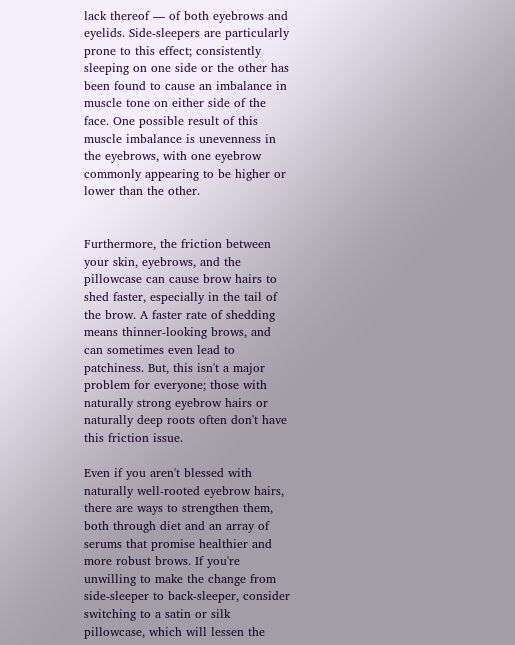lack thereof — of both eyebrows and eyelids. Side-sleepers are particularly prone to this effect; consistently sleeping on one side or the other has been found to cause an imbalance in muscle tone on either side of the face. One possible result of this muscle imbalance is unevenness in the eyebrows, with one eyebrow commonly appearing to be higher or lower than the other.


Furthermore, the friction between your skin, eyebrows, and the pillowcase can cause brow hairs to shed faster, especially in the tail of the brow. A faster rate of shedding means thinner-looking brows, and can sometimes even lead to patchiness. But, this isn't a major problem for everyone; those with naturally strong eyebrow hairs or naturally deep roots often don't have this friction issue.

Even if you aren't blessed with naturally well-rooted eyebrow hairs, there are ways to strengthen them, both through diet and an array of serums that promise healthier and more robust brows. If you're unwilling to make the change from side-sleeper to back-sleeper, consider switching to a satin or silk pillowcase, which will lessen the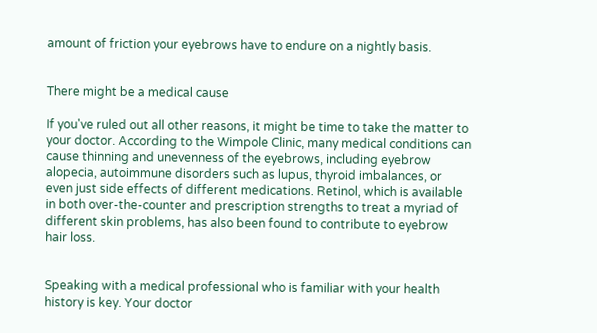amount of friction your eyebrows have to endure on a nightly basis.


There might be a medical cause

If you've ruled out all other reasons, it might be time to take the matter to your doctor. According to the Wimpole Clinic, many medical conditions can cause thinning and unevenness of the eyebrows, including eyebrow alopecia, autoimmune disorders such as lupus, thyroid imbalances, or even just side effects of different medications. Retinol, which is available in both over-the-counter and prescription strengths to treat a myriad of different skin problems, has also been found to contribute to eyebrow hair loss.


Speaking with a medical professional who is familiar with your health history is key. Your doctor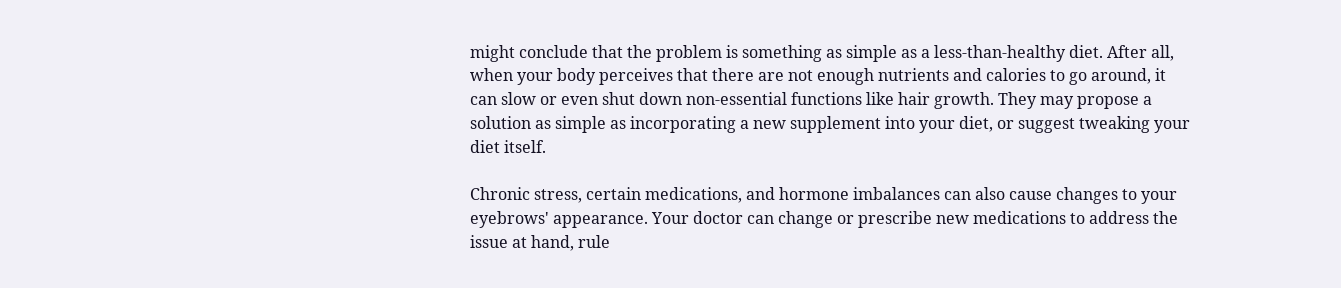might conclude that the problem is something as simple as a less-than-healthy diet. After all, when your body perceives that there are not enough nutrients and calories to go around, it can slow or even shut down non-essential functions like hair growth. They may propose a solution as simple as incorporating a new supplement into your diet, or suggest tweaking your diet itself.

Chronic stress, certain medications, and hormone imbalances can also cause changes to your eyebrows' appearance. Your doctor can change or prescribe new medications to address the issue at hand, rule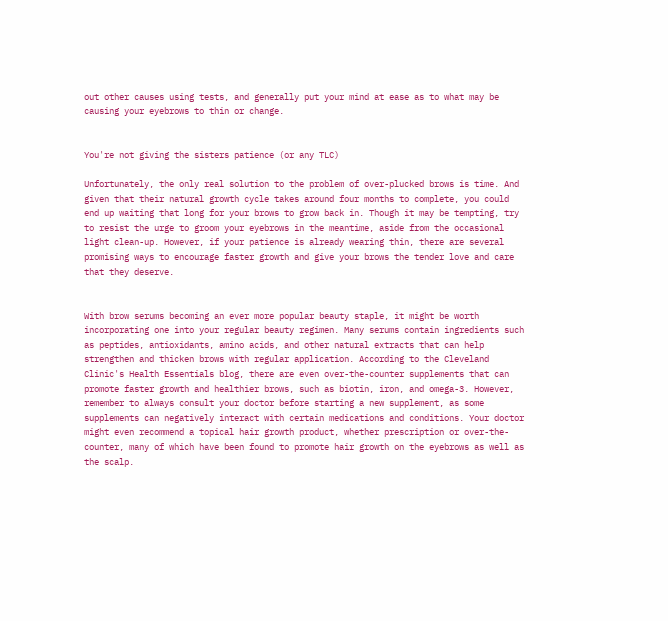out other causes using tests, and generally put your mind at ease as to what may be causing your eyebrows to thin or change.


You're not giving the sisters patience (or any TLC)

Unfortunately, the only real solution to the problem of over-plucked brows is time. And given that their natural growth cycle takes around four months to complete, you could end up waiting that long for your brows to grow back in. Though it may be tempting, try to resist the urge to groom your eyebrows in the meantime, aside from the occasional light clean-up. However, if your patience is already wearing thin, there are several promising ways to encourage faster growth and give your brows the tender love and care that they deserve.


With brow serums becoming an ever more popular beauty staple, it might be worth incorporating one into your regular beauty regimen. Many serums contain ingredients such as peptides, antioxidants, amino acids, and other natural extracts that can help strengthen and thicken brows with regular application. According to the Cleveland Clinic's Health Essentials blog, there are even over-the-counter supplements that can promote faster growth and healthier brows, such as biotin, iron, and omega-3. However, remember to always consult your doctor before starting a new supplement, as some supplements can negatively interact with certain medications and conditions. Your doctor might even recommend a topical hair growth product, whether prescription or over-the-counter, many of which have been found to promote hair growth on the eyebrows as well as the scalp.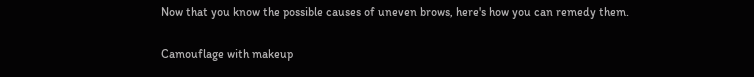Now that you know the possible causes of uneven brows, here's how you can remedy them.

Camouflage with makeup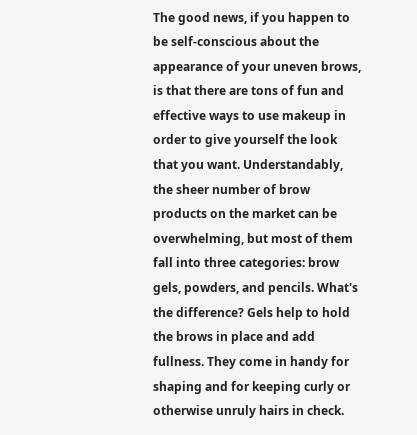The good news, if you happen to be self-conscious about the appearance of your uneven brows, is that there are tons of fun and effective ways to use makeup in order to give yourself the look that you want. Understandably, the sheer number of brow products on the market can be overwhelming, but most of them fall into three categories: brow gels, powders, and pencils. What's the difference? Gels help to hold the brows in place and add fullness. They come in handy for shaping and for keeping curly or otherwise unruly hairs in check.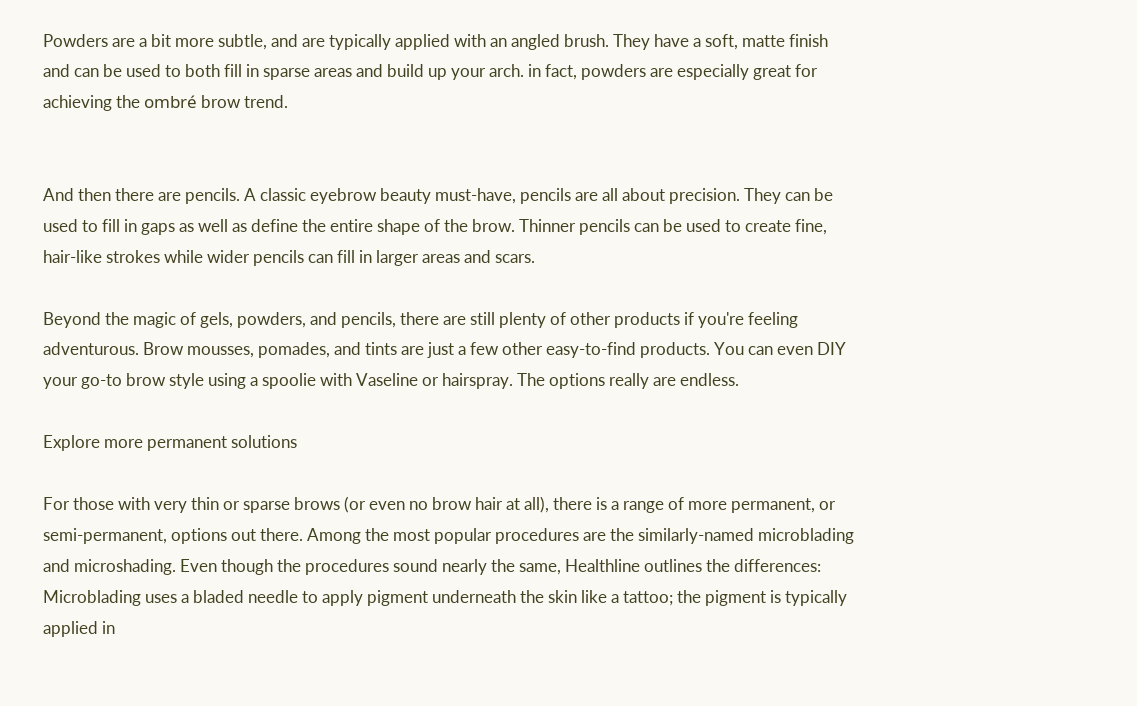Powders are a bit more subtle, and are typically applied with an angled brush. They have a soft, matte finish and can be used to both fill in sparse areas and build up your arch. in fact, powders are especially great for achieving the ombré brow trend.


And then there are pencils. A classic eyebrow beauty must-have, pencils are all about precision. They can be used to fill in gaps as well as define the entire shape of the brow. Thinner pencils can be used to create fine, hair-like strokes while wider pencils can fill in larger areas and scars.

Beyond the magic of gels, powders, and pencils, there are still plenty of other products if you're feeling adventurous. Brow mousses, pomades, and tints are just a few other easy-to-find products. You can even DIY your go-to brow style using a spoolie with Vaseline or hairspray. The options really are endless.

Explore more permanent solutions

For those with very thin or sparse brows (or even no brow hair at all), there is a range of more permanent, or semi-permanent, options out there. Among the most popular procedures are the similarly-named microblading and microshading. Even though the procedures sound nearly the same, Healthline outlines the differences: Microblading uses a bladed needle to apply pigment underneath the skin like a tattoo; the pigment is typically applied in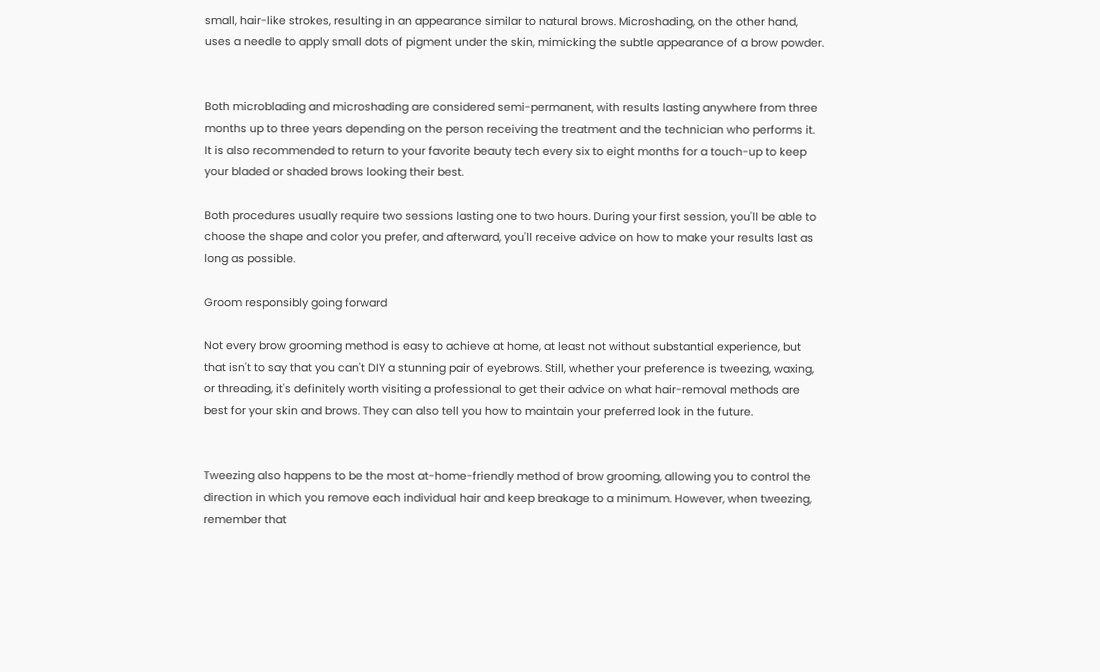small, hair-like strokes, resulting in an appearance similar to natural brows. Microshading, on the other hand, uses a needle to apply small dots of pigment under the skin, mimicking the subtle appearance of a brow powder.


Both microblading and microshading are considered semi-permanent, with results lasting anywhere from three months up to three years depending on the person receiving the treatment and the technician who performs it. It is also recommended to return to your favorite beauty tech every six to eight months for a touch-up to keep your bladed or shaded brows looking their best.

Both procedures usually require two sessions lasting one to two hours. During your first session, you'll be able to choose the shape and color you prefer, and afterward, you'll receive advice on how to make your results last as long as possible.

Groom responsibly going forward

Not every brow grooming method is easy to achieve at home, at least not without substantial experience, but that isn't to say that you can't DIY a stunning pair of eyebrows. Still, whether your preference is tweezing, waxing, or threading, it's definitely worth visiting a professional to get their advice on what hair-removal methods are best for your skin and brows. They can also tell you how to maintain your preferred look in the future.


Tweezing also happens to be the most at-home-friendly method of brow grooming, allowing you to control the direction in which you remove each individual hair and keep breakage to a minimum. However, when tweezing, remember that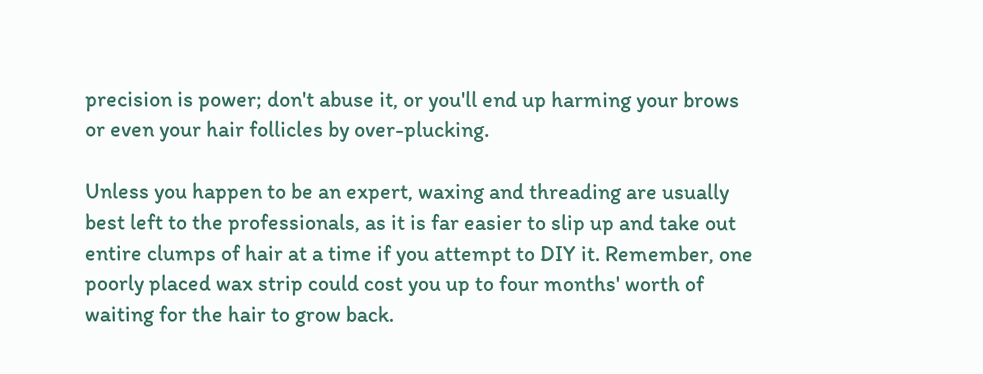precision is power; don't abuse it, or you'll end up harming your brows or even your hair follicles by over-plucking.

Unless you happen to be an expert, waxing and threading are usually best left to the professionals, as it is far easier to slip up and take out entire clumps of hair at a time if you attempt to DIY it. Remember, one poorly placed wax strip could cost you up to four months' worth of waiting for the hair to grow back.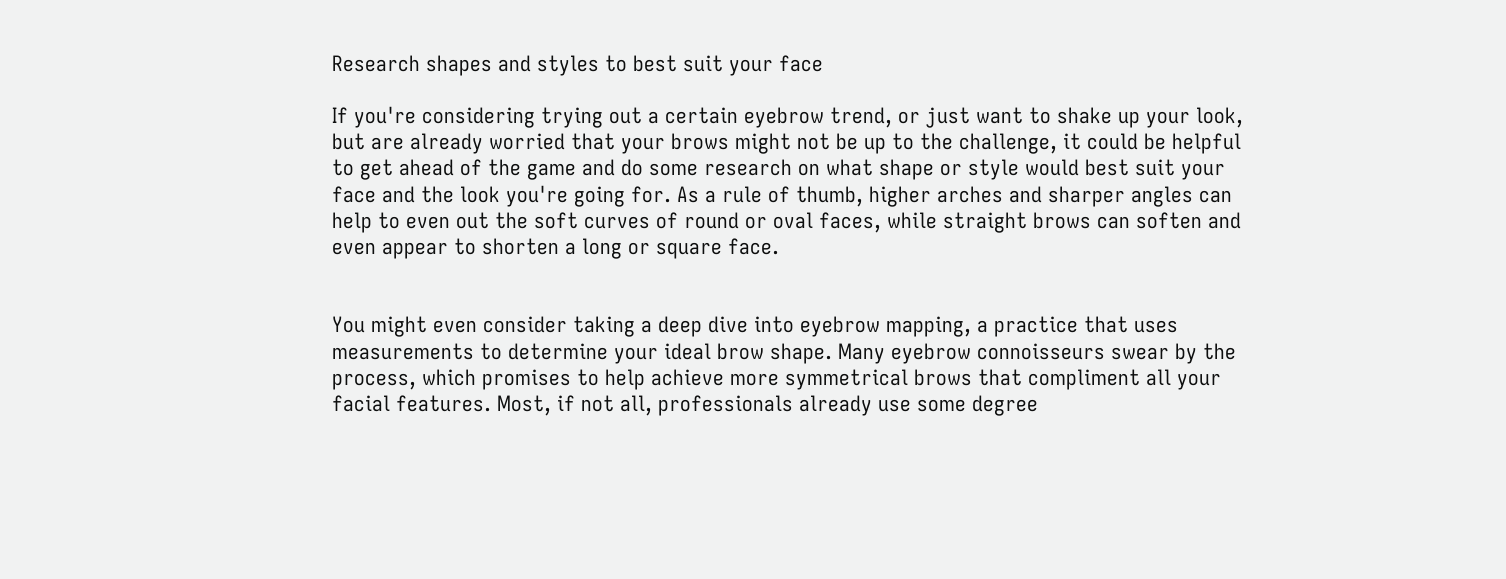Research shapes and styles to best suit your face

If you're considering trying out a certain eyebrow trend, or just want to shake up your look, but are already worried that your brows might not be up to the challenge, it could be helpful to get ahead of the game and do some research on what shape or style would best suit your face and the look you're going for. As a rule of thumb, higher arches and sharper angles can help to even out the soft curves of round or oval faces, while straight brows can soften and even appear to shorten a long or square face.


You might even consider taking a deep dive into eyebrow mapping, a practice that uses measurements to determine your ideal brow shape. Many eyebrow connoisseurs swear by the process, which promises to help achieve more symmetrical brows that compliment all your facial features. Most, if not all, professionals already use some degree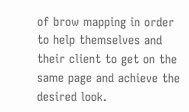of brow mapping in order to help themselves and their client to get on the same page and achieve the desired look.